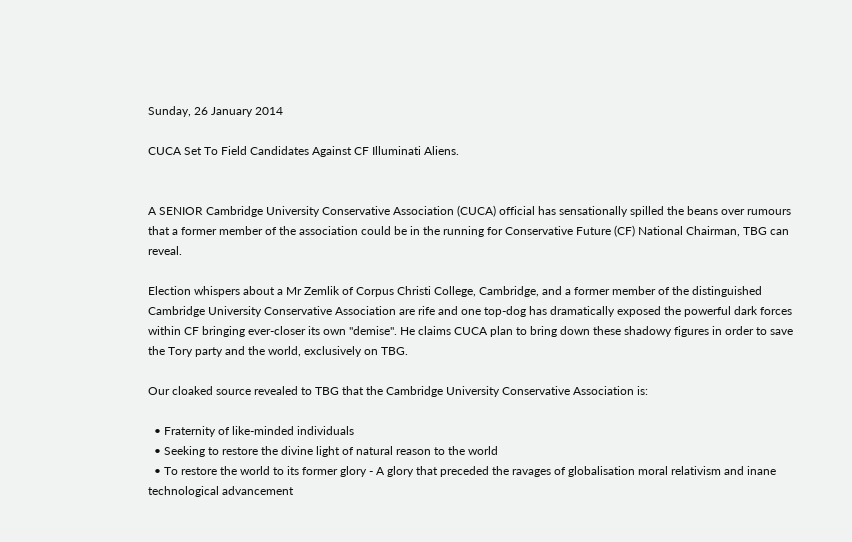Sunday, 26 January 2014

CUCA Set To Field Candidates Against CF Illuminati Aliens.


A SENIOR Cambridge University Conservative Association (CUCA) official has sensationally spilled the beans over rumours that a former member of the association could be in the running for Conservative Future (CF) National Chairman, TBG can reveal.

Election whispers about a Mr Zemlik of Corpus Christi College, Cambridge, and a former member of the distinguished Cambridge University Conservative Association are rife and one top-dog has dramatically exposed the powerful dark forces within CF bringing ever-closer its own "demise". He claims CUCA plan to bring down these shadowy figures in order to save the Tory party and the world, exclusively on TBG.

Our cloaked source revealed to TBG that the Cambridge University Conservative Association is:

  • Fraternity of like-minded individuals
  • Seeking to restore the divine light of natural reason to the world
  • To restore the world to its former glory - A glory that preceded the ravages of globalisation moral relativism and inane technological advancement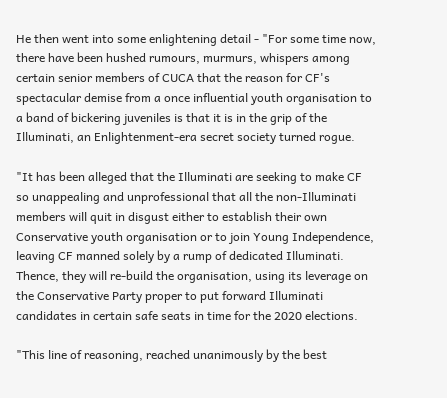He then went into some enlightening detail - "For some time now, there have been hushed rumours, murmurs, whispers among certain senior members of CUCA that the reason for CF's spectacular demise from a once influential youth organisation to a band of bickering juveniles is that it is in the grip of the Illuminati, an Enlightenment-era secret society turned rogue.

"It has been alleged that the Illuminati are seeking to make CF so unappealing and unprofessional that all the non-Illuminati members will quit in disgust either to establish their own Conservative youth organisation or to join Young Independence, leaving CF manned solely by a rump of dedicated Illuminati. Thence, they will re-build the organisation, using its leverage on the Conservative Party proper to put forward Illuminati candidates in certain safe seats in time for the 2020 elections.

"This line of reasoning, reached unanimously by the best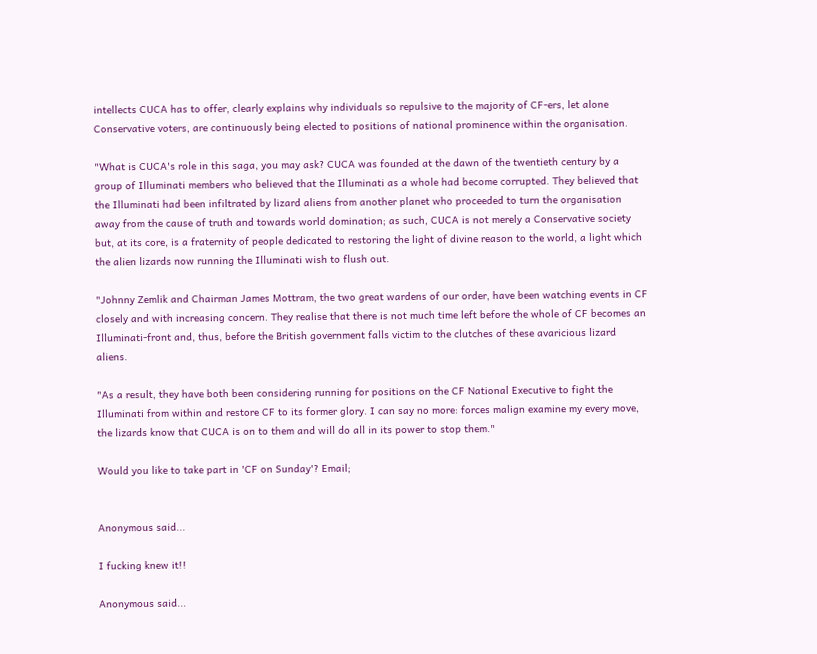intellects CUCA has to offer, clearly explains why individuals so repulsive to the majority of CF-ers, let alone Conservative voters, are continuously being elected to positions of national prominence within the organisation.

"What is CUCA's role in this saga, you may ask? CUCA was founded at the dawn of the twentieth century by a group of Illuminati members who believed that the Illuminati as a whole had become corrupted. They believed that the Illuminati had been infiltrated by lizard aliens from another planet who proceeded to turn the organisation away from the cause of truth and towards world domination; as such, CUCA is not merely a Conservative society but, at its core, is a fraternity of people dedicated to restoring the light of divine reason to the world, a light which the alien lizards now running the Illuminati wish to flush out.

"Johnny Zemlik and Chairman James Mottram, the two great wardens of our order, have been watching events in CF closely and with increasing concern. They realise that there is not much time left before the whole of CF becomes an Illuminati-front and, thus, before the British government falls victim to the clutches of these avaricious lizard aliens.

"As a result, they have both been considering running for positions on the CF National Executive to fight the Illuminati from within and restore CF to its former glory. I can say no more: forces malign examine my every move, the lizards know that CUCA is on to them and will do all in its power to stop them."

Would you like to take part in 'CF on Sunday'? Email;


Anonymous said...

I fucking knew it!!

Anonymous said...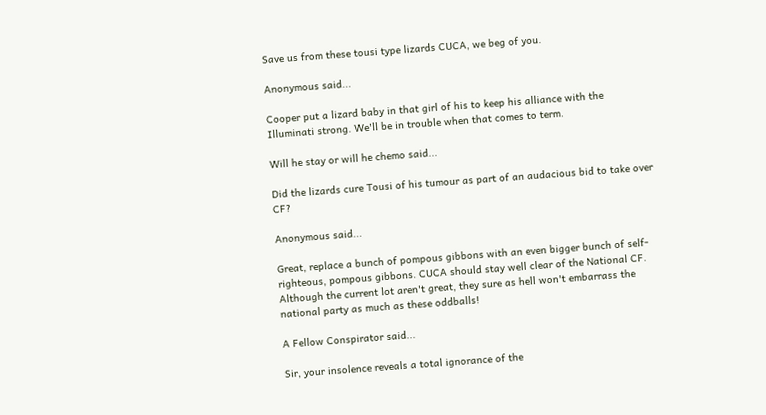Save us from these tousi type lizards CUCA, we beg of you.

Anonymous said...

Cooper put a lizard baby in that girl of his to keep his alliance with the Illuminati strong. We'll be in trouble when that comes to term.

Will he stay or will he chemo said...

Did the lizards cure Tousi of his tumour as part of an audacious bid to take over CF?

Anonymous said...

Great, replace a bunch of pompous gibbons with an even bigger bunch of self-righteous, pompous gibbons. CUCA should stay well clear of the National CF. Although the current lot aren't great, they sure as hell won't embarrass the national party as much as these oddballs!

A Fellow Conspirator said...

Sir, your insolence reveals a total ignorance of the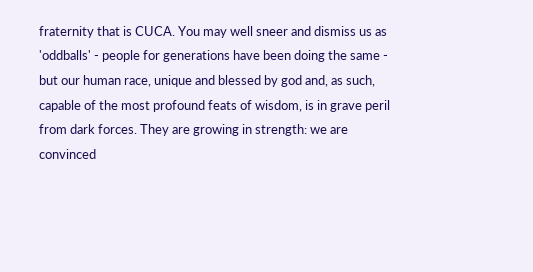fraternity that is CUCA. You may well sneer and dismiss us as 'oddballs' - people for generations have been doing the same - but our human race, unique and blessed by god and, as such, capable of the most profound feats of wisdom, is in grave peril from dark forces. They are growing in strength: we are convinced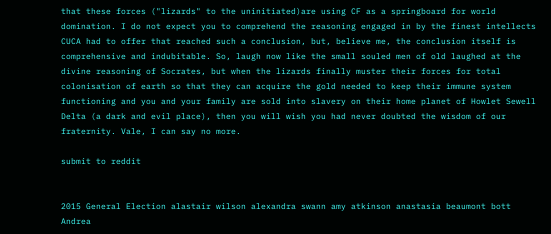that these forces ("lizards" to the uninitiated)are using CF as a springboard for world domination. I do not expect you to comprehend the reasoning engaged in by the finest intellects CUCA had to offer that reached such a conclusion, but, believe me, the conclusion itself is comprehensive and indubitable. So, laugh now like the small souled men of old laughed at the divine reasoning of Socrates, but when the lizards finally muster their forces for total colonisation of earth so that they can acquire the gold needed to keep their immune system functioning and you and your family are sold into slavery on their home planet of Howlet Sewell Delta (a dark and evil place), then you will wish you had never doubted the wisdom of our fraternity. Vale, I can say no more.

submit to reddit


2015 General Election alastair wilson alexandra swann amy atkinson anastasia beaumont bott Andrea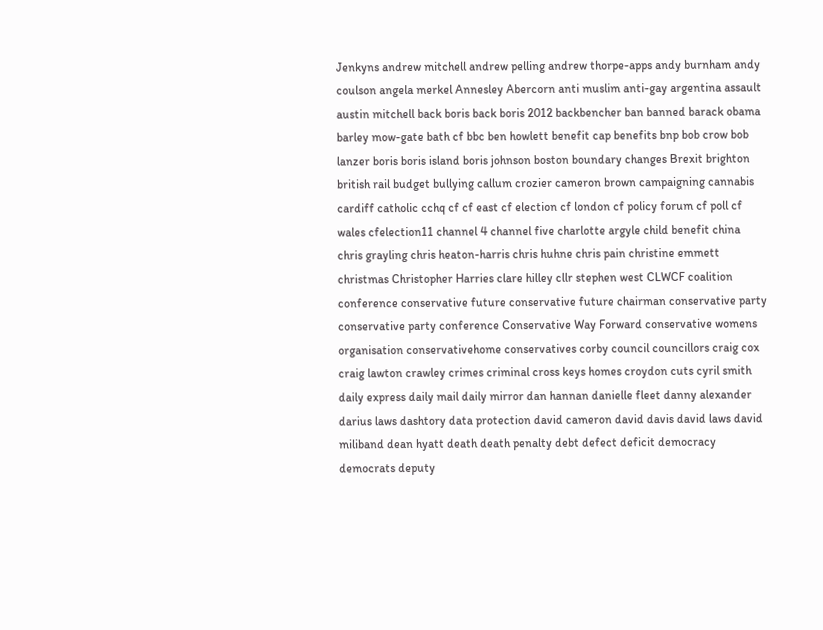Jenkyns andrew mitchell andrew pelling andrew thorpe-apps andy burnham andy coulson angela merkel Annesley Abercorn anti muslim anti-gay argentina assault austin mitchell back boris back boris 2012 backbencher ban banned barack obama barley mow-gate bath cf bbc ben howlett benefit cap benefits bnp bob crow bob lanzer boris boris island boris johnson boston boundary changes Brexit brighton british rail budget bullying callum crozier cameron brown campaigning cannabis cardiff catholic cchq cf cf east cf election cf london cf policy forum cf poll cf wales cfelection11 channel 4 channel five charlotte argyle child benefit china chris grayling chris heaton-harris chris huhne chris pain christine emmett christmas Christopher Harries clare hilley cllr stephen west CLWCF coalition conference conservative future conservative future chairman conservative party conservative party conference Conservative Way Forward conservative womens organisation conservativehome conservatives corby council councillors craig cox craig lawton crawley crimes criminal cross keys homes croydon cuts cyril smith daily express daily mail daily mirror dan hannan danielle fleet danny alexander darius laws dashtory data protection david cameron david davis david laws david miliband dean hyatt death death penalty debt defect deficit democracy democrats deputy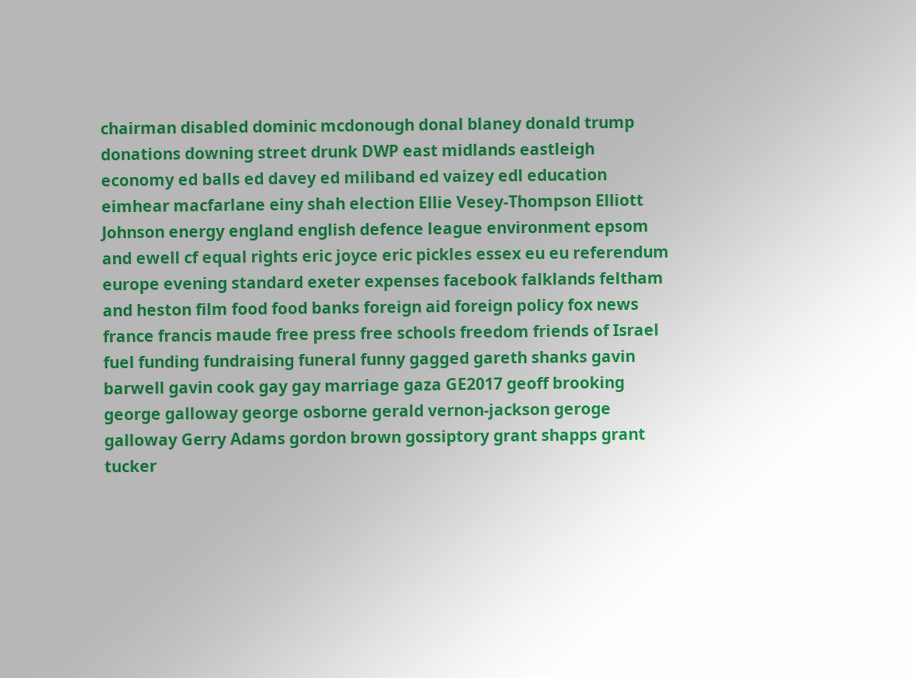chairman disabled dominic mcdonough donal blaney donald trump donations downing street drunk DWP east midlands eastleigh economy ed balls ed davey ed miliband ed vaizey edl education eimhear macfarlane einy shah election Ellie Vesey-Thompson Elliott Johnson energy england english defence league environment epsom and ewell cf equal rights eric joyce eric pickles essex eu eu referendum europe evening standard exeter expenses facebook falklands feltham and heston film food food banks foreign aid foreign policy fox news france francis maude free press free schools freedom friends of Israel fuel funding fundraising funeral funny gagged gareth shanks gavin barwell gavin cook gay gay marriage gaza GE2017 geoff brooking george galloway george osborne gerald vernon-jackson geroge galloway Gerry Adams gordon brown gossiptory grant shapps grant tucker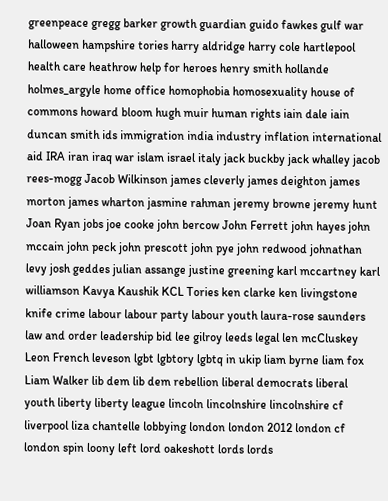greenpeace gregg barker growth guardian guido fawkes gulf war halloween hampshire tories harry aldridge harry cole hartlepool health care heathrow help for heroes henry smith hollande holmes_argyle home office homophobia homosexuality house of commons howard bloom hugh muir human rights iain dale iain duncan smith ids immigration india industry inflation international aid IRA iran iraq war islam israel italy jack buckby jack whalley jacob rees-mogg Jacob Wilkinson james cleverly james deighton james morton james wharton jasmine rahman jeremy browne jeremy hunt Joan Ryan jobs joe cooke john bercow John Ferrett john hayes john mccain john peck john prescott john pye john redwood johnathan levy josh geddes julian assange justine greening karl mccartney karl williamson Kavya Kaushik KCL Tories ken clarke ken livingstone knife crime labour labour party labour youth laura-rose saunders law and order leadership bid lee gilroy leeds legal len mcCluskey Leon French leveson lgbt lgbtory lgbtq in ukip liam byrne liam fox Liam Walker lib dem lib dem rebellion liberal democrats liberal youth liberty liberty league lincoln lincolnshire lincolnshire cf liverpool liza chantelle lobbying london london 2012 london cf london spin loony left lord oakeshott lords lords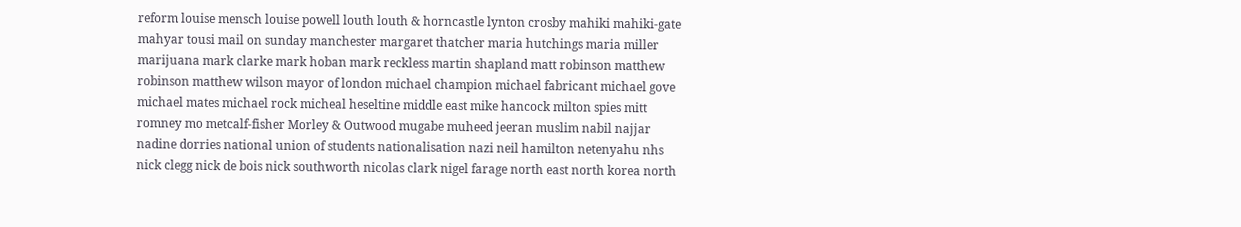reform louise mensch louise powell louth louth & horncastle lynton crosby mahiki mahiki-gate mahyar tousi mail on sunday manchester margaret thatcher maria hutchings maria miller marijuana mark clarke mark hoban mark reckless martin shapland matt robinson matthew robinson matthew wilson mayor of london michael champion michael fabricant michael gove michael mates michael rock micheal heseltine middle east mike hancock milton spies mitt romney mo metcalf-fisher Morley & Outwood mugabe muheed jeeran muslim nabil najjar nadine dorries national union of students nationalisation nazi neil hamilton netenyahu nhs nick clegg nick de bois nick southworth nicolas clark nigel farage north east north korea north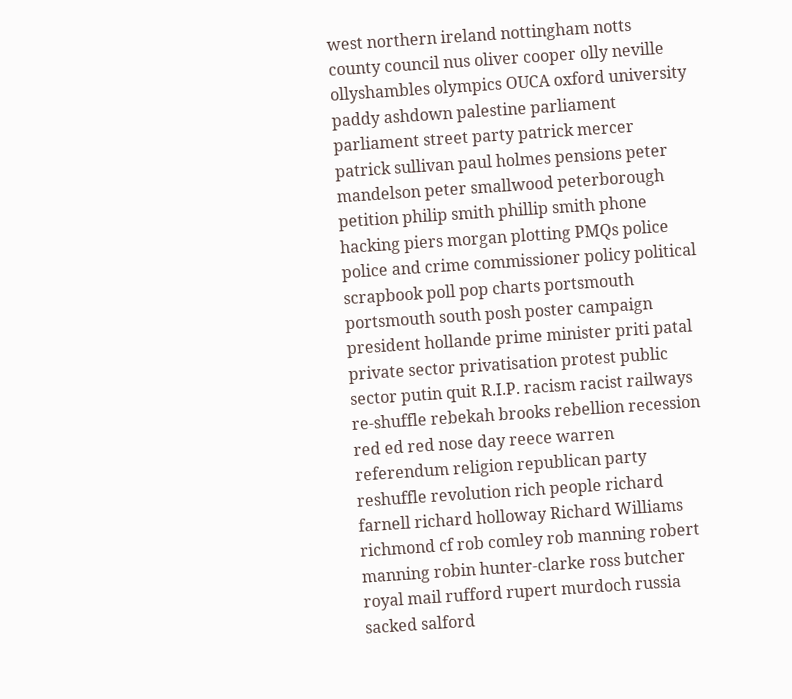west northern ireland nottingham notts county council nus oliver cooper olly neville ollyshambles olympics OUCA oxford university paddy ashdown palestine parliament parliament street party patrick mercer patrick sullivan paul holmes pensions peter mandelson peter smallwood peterborough petition philip smith phillip smith phone hacking piers morgan plotting PMQs police police and crime commissioner policy political scrapbook poll pop charts portsmouth portsmouth south posh poster campaign president hollande prime minister priti patal private sector privatisation protest public sector putin quit R.I.P. racism racist railways re-shuffle rebekah brooks rebellion recession red ed red nose day reece warren referendum religion republican party reshuffle revolution rich people richard farnell richard holloway Richard Williams richmond cf rob comley rob manning robert manning robin hunter-clarke ross butcher royal mail rufford rupert murdoch russia sacked salford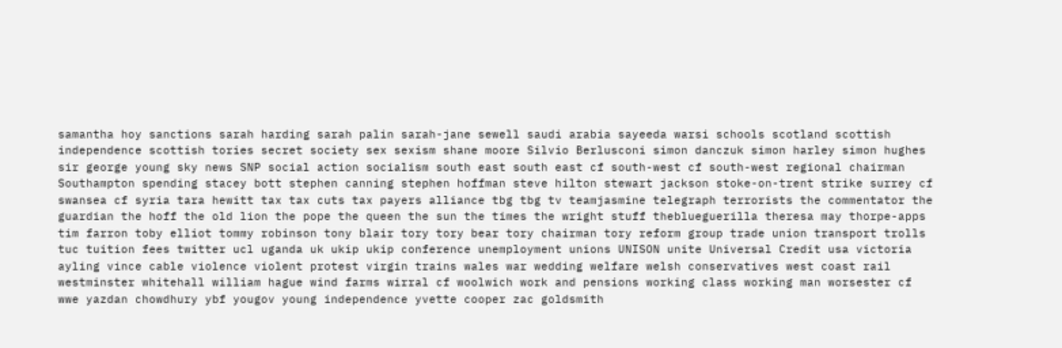samantha hoy sanctions sarah harding sarah palin sarah-jane sewell saudi arabia sayeeda warsi schools scotland scottish independence scottish tories secret society sex sexism shane moore Silvio Berlusconi simon danczuk simon harley simon hughes sir george young sky news SNP social action socialism south east south east cf south-west cf south-west regional chairman Southampton spending stacey bott stephen canning stephen hoffman steve hilton stewart jackson stoke-on-trent strike surrey cf swansea cf syria tara hewitt tax tax cuts tax payers alliance tbg tbg tv teamjasmine telegraph terrorists the commentator the guardian the hoff the old lion the pope the queen the sun the times the wright stuff theblueguerilla theresa may thorpe-apps tim farron toby elliot tommy robinson tony blair tory tory bear tory chairman tory reform group trade union transport trolls tuc tuition fees twitter ucl uganda uk ukip ukip conference unemployment unions UNISON unite Universal Credit usa victoria ayling vince cable violence violent protest virgin trains wales war wedding welfare welsh conservatives west coast rail westminster whitehall william hague wind farms wirral cf woolwich work and pensions working class working man worsester cf wwe yazdan chowdhury ybf yougov young independence yvette cooper zac goldsmith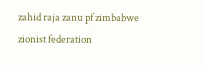zahid raja zanu pf zimbabwe zionist federation